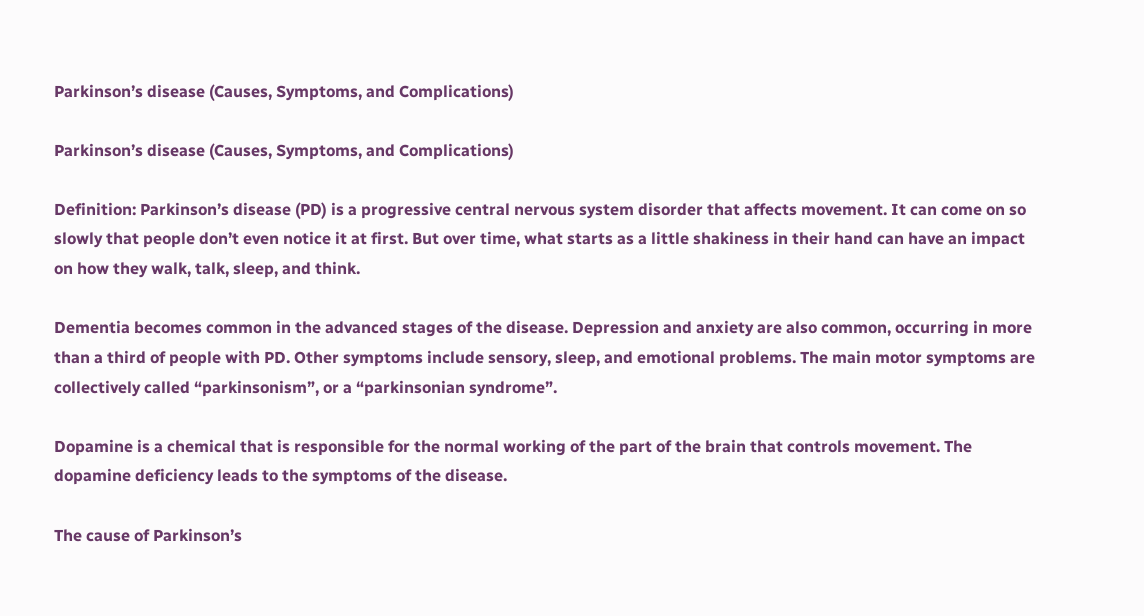Parkinson’s disease (Causes, Symptoms, and Complications)

Parkinson’s disease (Causes, Symptoms, and Complications)

Definition: Parkinson’s disease (PD) is a progressive central nervous system disorder that affects movement. It can come on so slowly that people don’t even notice it at first. But over time, what starts as a little shakiness in their hand can have an impact on how they walk, talk, sleep, and think.

Dementia becomes common in the advanced stages of the disease. Depression and anxiety are also common, occurring in more than a third of people with PD. Other symptoms include sensory, sleep, and emotional problems. The main motor symptoms are collectively called “parkinsonism”, or a “parkinsonian syndrome”.

Dopamine is a chemical that is responsible for the normal working of the part of the brain that controls movement. The dopamine deficiency leads to the symptoms of the disease.

The cause of Parkinson’s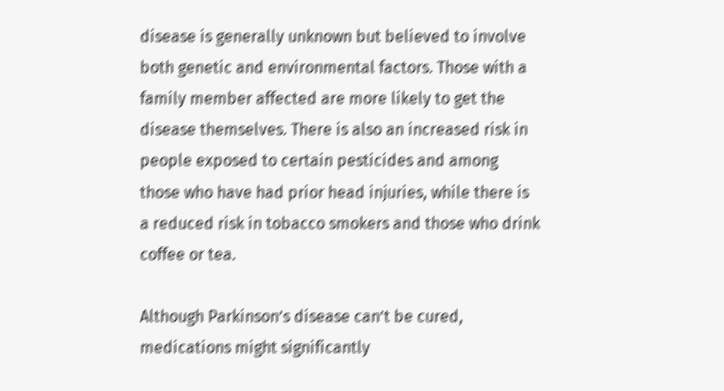disease is generally unknown but believed to involve both genetic and environmental factors. Those with a family member affected are more likely to get the disease themselves. There is also an increased risk in people exposed to certain pesticides and among those who have had prior head injuries, while there is a reduced risk in tobacco smokers and those who drink coffee or tea.

Although Parkinson’s disease can’t be cured, medications might significantly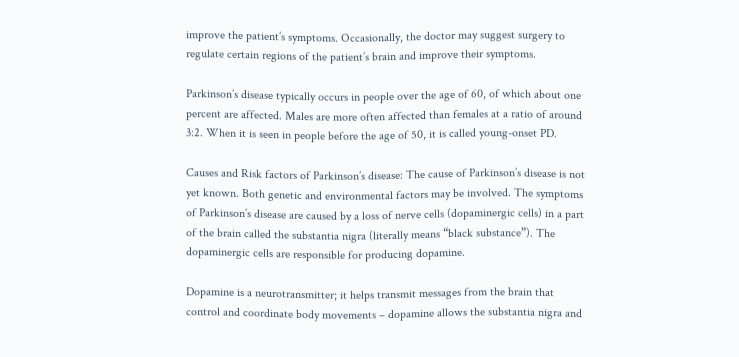improve the patient’s symptoms. Occasionally, the doctor may suggest surgery to regulate certain regions of the patient’s brain and improve their symptoms.

Parkinson’s disease typically occurs in people over the age of 60, of which about one percent are affected. Males are more often affected than females at a ratio of around 3:2. When it is seen in people before the age of 50, it is called young-onset PD.

Causes and Risk factors of Parkinson’s disease: The cause of Parkinson’s disease is not yet known. Both genetic and environmental factors may be involved. The symptoms of Parkinson’s disease are caused by a loss of nerve cells (dopaminergic cells) in a part of the brain called the substantia nigra (literally means “black substance”). The dopaminergic cells are responsible for producing dopamine.

Dopamine is a neurotransmitter; it helps transmit messages from the brain that control and coordinate body movements – dopamine allows the substantia nigra and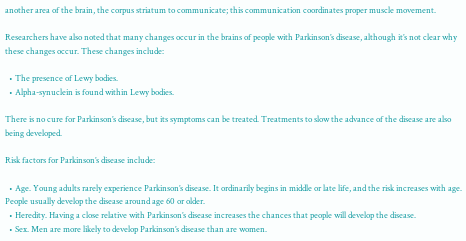another area of the brain, the corpus striatum to communicate; this communication coordinates proper muscle movement.

Researchers have also noted that many changes occur in the brains of people with Parkinson’s disease, although it’s not clear why these changes occur. These changes include:

  • The presence of Lewy bodies.
  • Alpha-synuclein is found within Lewy bodies.

There is no cure for Parkinson’s disease, but its symptoms can be treated. Treatments to slow the advance of the disease are also being developed.

Risk factors for Parkinson’s disease include:

  • Age. Young adults rarely experience Parkinson’s disease. It ordinarily begins in middle or late life, and the risk increases with age. People usually develop the disease around age 60 or older.
  • Heredity. Having a close relative with Parkinson’s disease increases the chances that people will develop the disease.
  • Sex. Men are more likely to develop Parkinson’s disease than are women.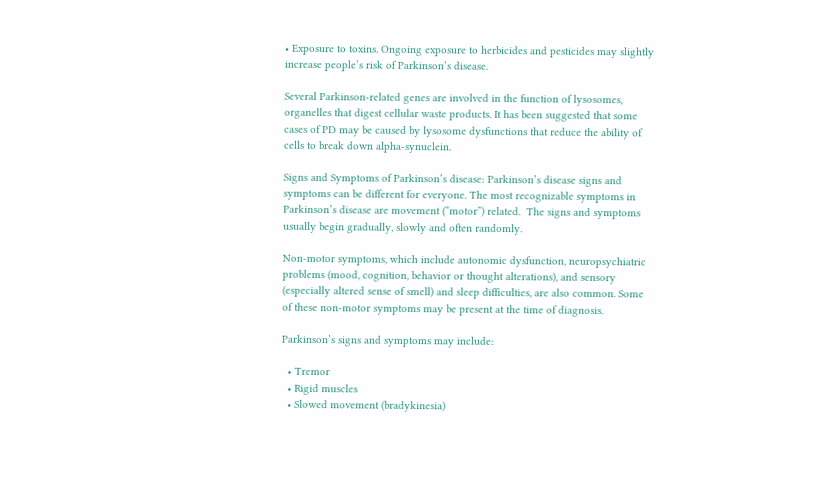• Exposure to toxins. Ongoing exposure to herbicides and pesticides may slightly increase people’s risk of Parkinson’s disease.

Several Parkinson-related genes are involved in the function of lysosomes, organelles that digest cellular waste products. It has been suggested that some cases of PD may be caused by lysosome dysfunctions that reduce the ability of cells to break down alpha-synuclein.

Signs and Symptoms of Parkinson’s disease: Parkinson’s disease signs and symptoms can be different for everyone. The most recognizable symptoms in Parkinson’s disease are movement (“motor”) related.  The signs and symptoms usually begin gradually, slowly and often randomly.

Non-motor symptoms, which include autonomic dysfunction, neuropsychiatric problems (mood, cognition, behavior or thought alterations), and sensory (especially altered sense of smell) and sleep difficulties, are also common. Some of these non-motor symptoms may be present at the time of diagnosis.

Parkinson’s signs and symptoms may include:

  • Tremor
  • Rigid muscles
  • Slowed movement (bradykinesia)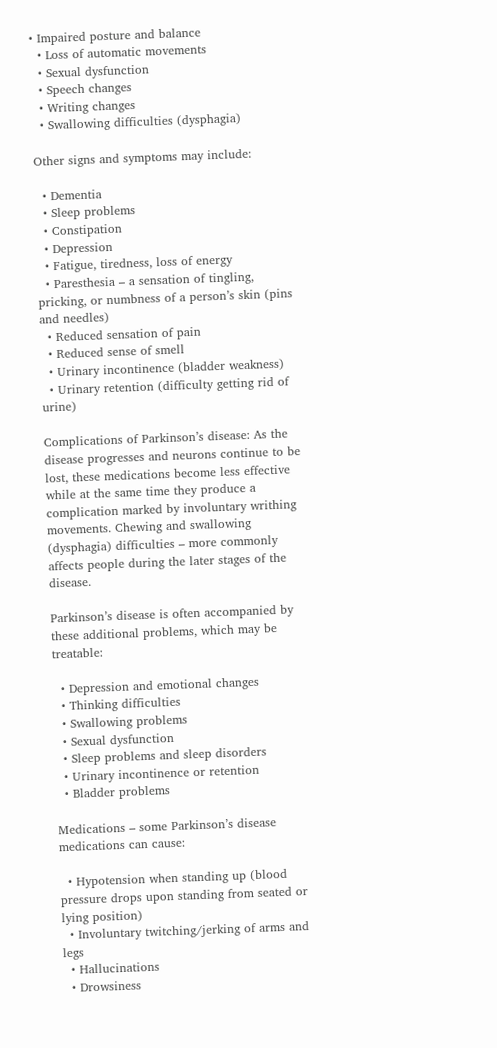• Impaired posture and balance
  • Loss of automatic movements
  • Sexual dysfunction
  • Speech changes
  • Writing changes
  • Swallowing difficulties (dysphagia)

Other signs and symptoms may include:

  • Dementia
  • Sleep problems
  • Constipation
  • Depression
  • Fatigue, tiredness, loss of energy
  • Paresthesia – a sensation of tingling, pricking, or numbness of a person’s skin (pins and needles)
  • Reduced sensation of pain
  • Reduced sense of smell
  • Urinary incontinence (bladder weakness)
  • Urinary retention (difficulty getting rid of urine)

Complications of Parkinson’s disease: As the disease progresses and neurons continue to be lost, these medications become less effective while at the same time they produce a complication marked by involuntary writhing movements. Chewing and swallowing (dysphagia) difficulties – more commonly affects people during the later stages of the disease.

Parkinson’s disease is often accompanied by these additional problems, which may be treatable:

  • Depression and emotional changes
  • Thinking difficulties
  • Swallowing problems
  • Sexual dysfunction
  • Sleep problems and sleep disorders
  • Urinary incontinence or retention
  • Bladder problems

Medications – some Parkinson’s disease medications can cause:

  • Hypotension when standing up (blood pressure drops upon standing from seated or lying position)
  • Involuntary twitching/jerking of arms and legs
  • Hallucinations
  • Drowsiness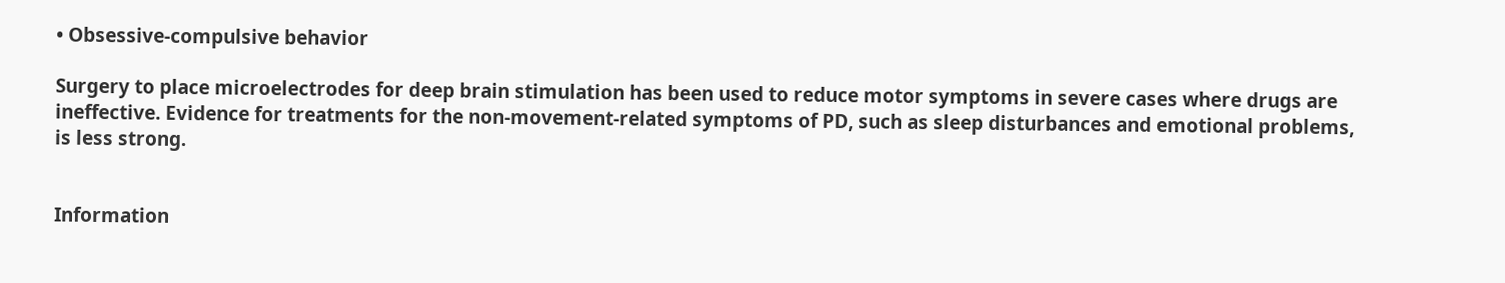• Obsessive-compulsive behavior

Surgery to place microelectrodes for deep brain stimulation has been used to reduce motor symptoms in severe cases where drugs are ineffective. Evidence for treatments for the non-movement-related symptoms of PD, such as sleep disturbances and emotional problems, is less strong.


Information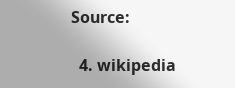Source:

  4. wikipedia